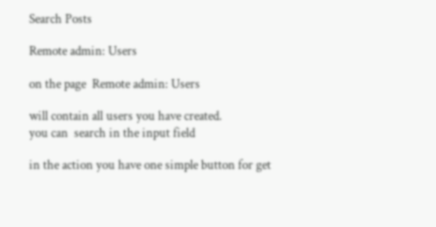Search Posts

Remote admin: Users

on the page  Remote admin: Users

will contain all users you have created.
you can  search in the input field

in the action you have one simple button for get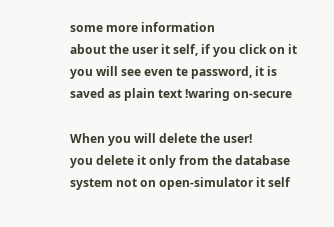some more information
about the user it self, if you click on it you will see even te password, it is saved as plain text !waring on-secure

When you will delete the user!
you delete it only from the database system not on open-simulator it self